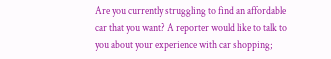Are you currently struggling to find an affordable car that you want? A reporter would like to talk to you about your experience with car shopping;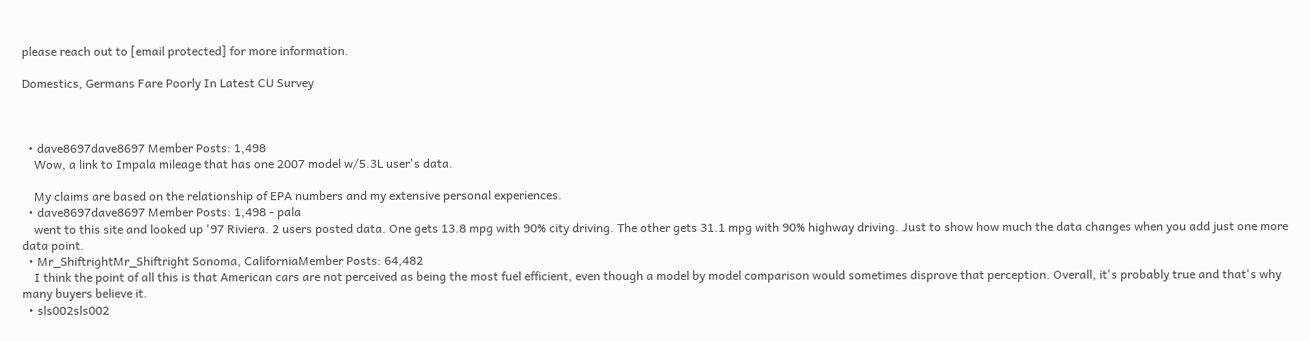please reach out to [email protected] for more information.

Domestics, Germans Fare Poorly In Latest CU Survey



  • dave8697dave8697 Member Posts: 1,498
    Wow, a link to Impala mileage that has one 2007 model w/5.3L user's data.

    My claims are based on the relationship of EPA numbers and my extensive personal experiences.
  • dave8697dave8697 Member Posts: 1,498 - pala
    went to this site and looked up '97 Riviera. 2 users posted data. One gets 13.8 mpg with 90% city driving. The other gets 31.1 mpg with 90% highway driving. Just to show how much the data changes when you add just one more data point.
  • Mr_ShiftrightMr_Shiftright Sonoma, CaliforniaMember Posts: 64,482
    I think the point of all this is that American cars are not perceived as being the most fuel efficient, even though a model by model comparison would sometimes disprove that perception. Overall, it's probably true and that's why many buyers believe it.
  • sls002sls002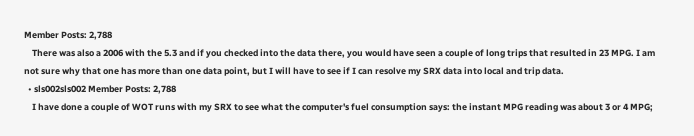Member Posts: 2,788
    There was also a 2006 with the 5.3 and if you checked into the data there, you would have seen a couple of long trips that resulted in 23 MPG. I am not sure why that one has more than one data point, but I will have to see if I can resolve my SRX data into local and trip data.
  • sls002sls002 Member Posts: 2,788
    I have done a couple of WOT runs with my SRX to see what the computer's fuel consumption says: the instant MPG reading was about 3 or 4 MPG;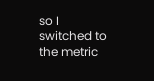so I switched to the metric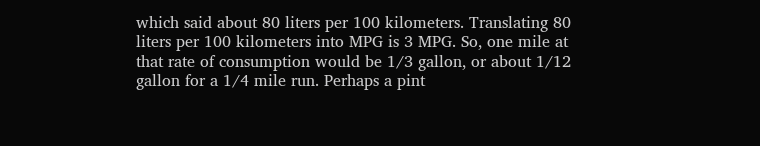which said about 80 liters per 100 kilometers. Translating 80 liters per 100 kilometers into MPG is 3 MPG. So, one mile at that rate of consumption would be 1/3 gallon, or about 1/12 gallon for a 1/4 mile run. Perhaps a pint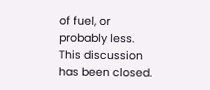of fuel, or probably less.
This discussion has been closed.